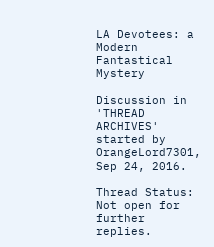LA Devotees: a Modern Fantastical Mystery

Discussion in 'THREAD ARCHIVES' started by OrangeLord7301, Sep 24, 2016.

Thread Status:
Not open for further replies.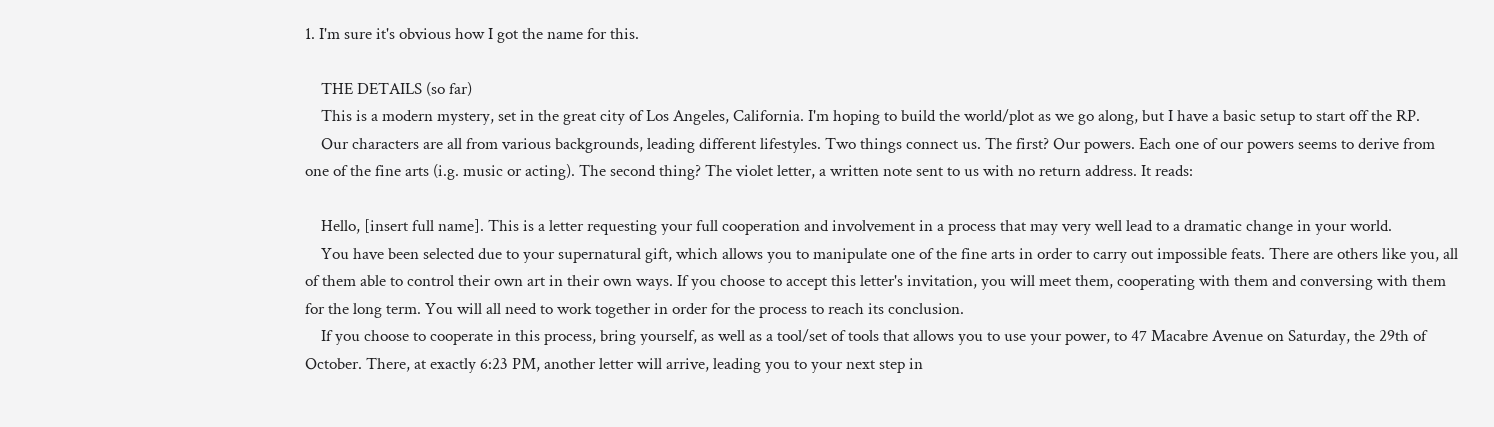1. I'm sure it's obvious how I got the name for this.

    THE DETAILS (so far)
    This is a modern mystery, set in the great city of Los Angeles, California. I'm hoping to build the world/plot as we go along, but I have a basic setup to start off the RP.
    Our characters are all from various backgrounds, leading different lifestyles. Two things connect us. The first? Our powers. Each one of our powers seems to derive from one of the fine arts (i.g. music or acting). The second thing? The violet letter, a written note sent to us with no return address. It reads:

    Hello, [insert full name]. This is a letter requesting your full cooperation and involvement in a process that may very well lead to a dramatic change in your world.
    You have been selected due to your supernatural gift, which allows you to manipulate one of the fine arts in order to carry out impossible feats. There are others like you, all of them able to control their own art in their own ways. If you choose to accept this letter's invitation, you will meet them, cooperating with them and conversing with them for the long term. You will all need to work together in order for the process to reach its conclusion.
    If you choose to cooperate in this process, bring yourself, as well as a tool/set of tools that allows you to use your power, to 47 Macabre Avenue on Saturday, the 29th of October. There, at exactly 6:23 PM, another letter will arrive, leading you to your next step in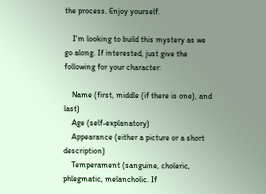the process. Enjoy yourself.

    I'm looking to build this mystery as we go along. If interested, just give the following for your character:

    Name (first, middle (if there is one), and last)
    Age (self-explanatory)
    Appearance (either a picture or a short description)
    Temperament (sanguine, choleric, phlegmatic, melancholic. If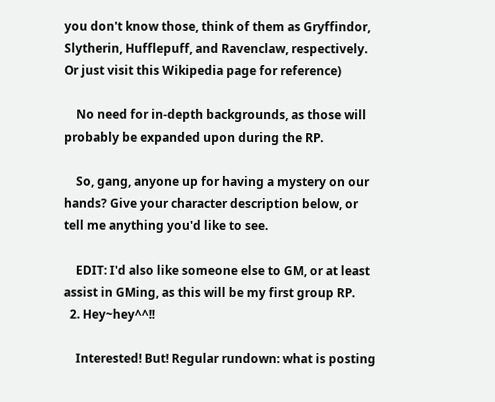you don't know those, think of them as Gryffindor, Slytherin, Hufflepuff, and Ravenclaw, respectively. Or just visit this Wikipedia page for reference)

    No need for in-depth backgrounds, as those will probably be expanded upon during the RP.

    So, gang, anyone up for having a mystery on our hands? Give your character description below, or tell me anything you'd like to see.

    EDIT: I'd also like someone else to GM, or at least assist in GMing, as this will be my first group RP.
  2. Hey~hey^^!!

    Interested! But! Regular rundown: what is posting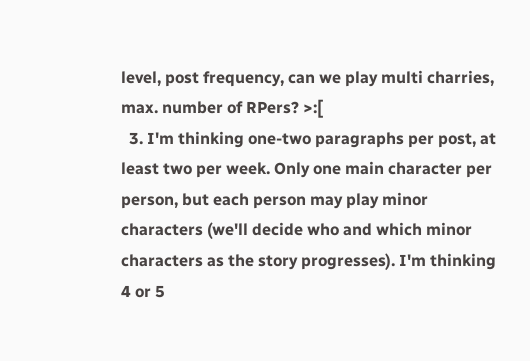level, post frequency, can we play multi charries, max. number of RPers? >:[
  3. I'm thinking one-two paragraphs per post, at least two per week. Only one main character per person, but each person may play minor characters (we'll decide who and which minor characters as the story progresses). I'm thinking 4 or 5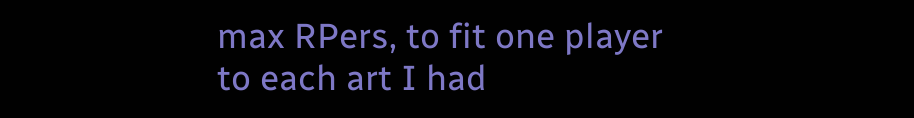max RPers, to fit one player to each art I had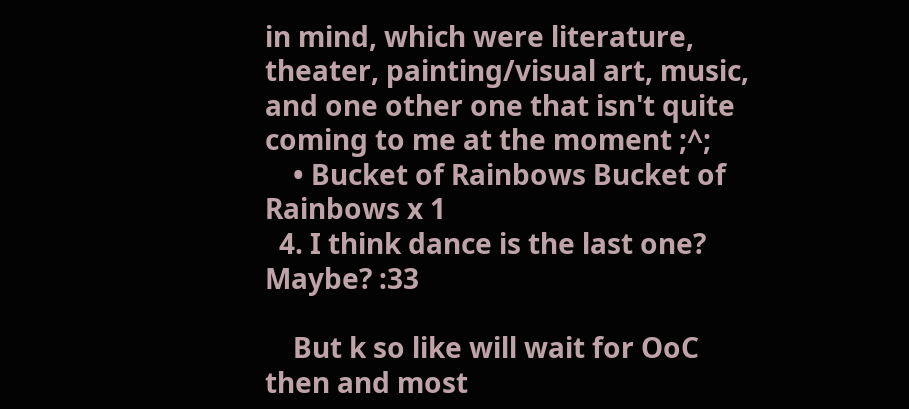in mind, which were literature, theater, painting/visual art, music, and one other one that isn't quite coming to me at the moment ;^;
    • Bucket of Rainbows Bucket of Rainbows x 1
  4. I think dance is the last one? Maybe? :33

    But k so like will wait for OoC then and most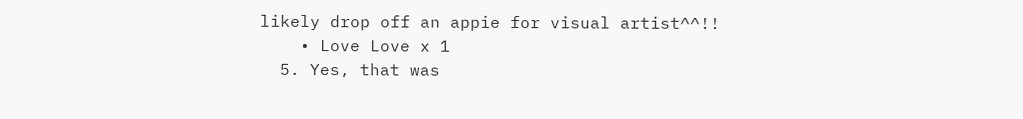likely drop off an appie for visual artist^^!!
    • Love Love x 1
  5. Yes, that was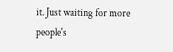it. Just waiting for more people's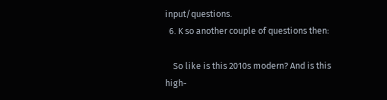input/questions.
  6. K so another couple of questions then:

    So like is this 2010s modern? And is this high-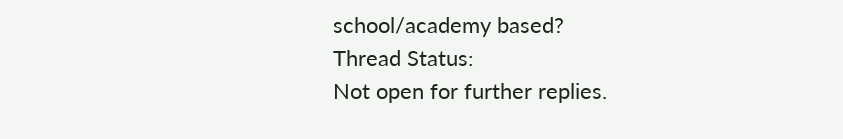school/academy based?
Thread Status:
Not open for further replies.